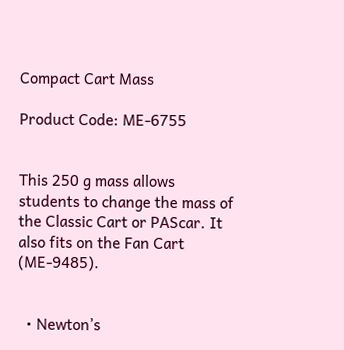Compact Cart Mass

Product Code: ME-6755


This 250 g mass allows students to change the mass of the Classic Cart or PAScar. It also fits on the Fan Cart (ME-9485).


  • Newton’s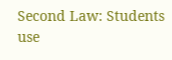Second Law: Students use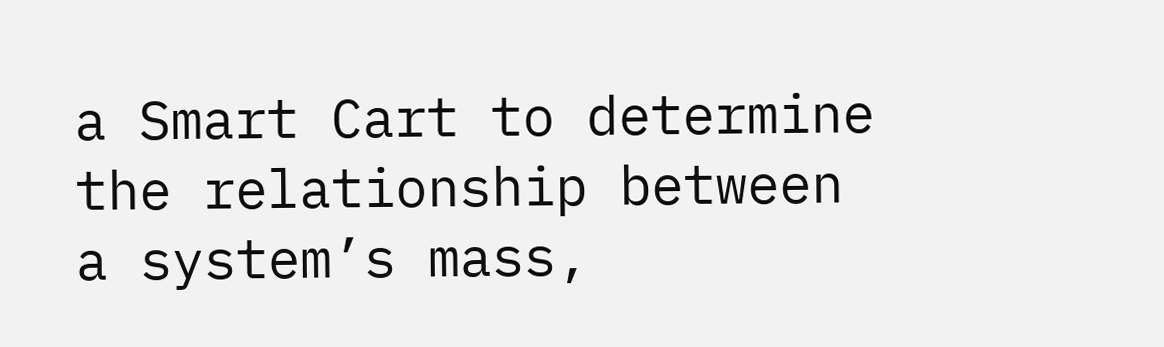a Smart Cart to determine the relationship between a system’s mass,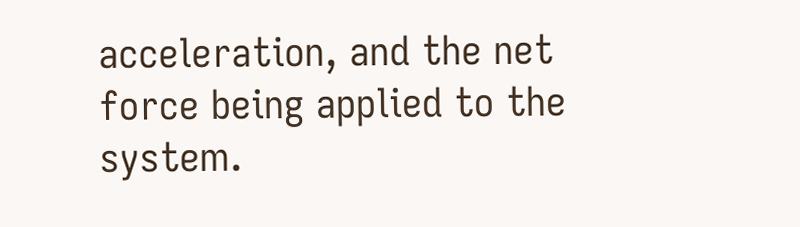acceleration, and the net force being applied to the system.